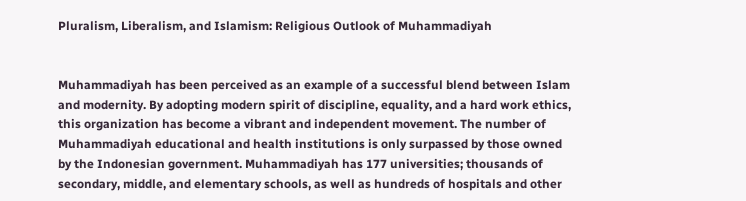Pluralism, Liberalism, and Islamism: Religious Outlook of Muhammadiyah


Muhammadiyah has been perceived as an example of a successful blend between Islam and modernity. By adopting modern spirit of discipline, equality, and a hard work ethics, this organization has become a vibrant and independent movement. The number of Muhammadiyah educational and health institutions is only surpassed by those owned by the Indonesian government. Muhammadiyah has 177 universities; thousands of secondary, middle, and elementary schools, as well as hundreds of hospitals and other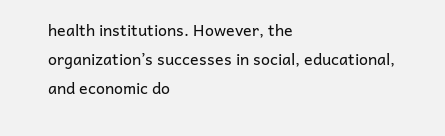health institutions. However, the organization’s successes in social, educational, and economic do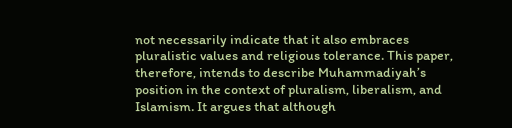not necessarily indicate that it also embraces pluralistic values and religious tolerance. This paper, therefore, intends to describe Muhammadiyah’s position in the context of pluralism, liberalism, and Islamism. It argues that although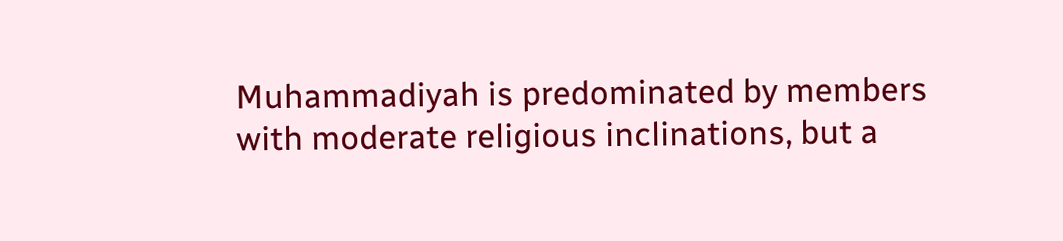Muhammadiyah is predominated by members with moderate religious inclinations, but a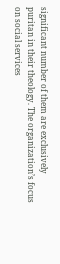significant number of them are exclusively puritan in their theology. The organization’s focus on social services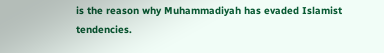is the reason why Muhammadiyah has evaded Islamist tendencies.